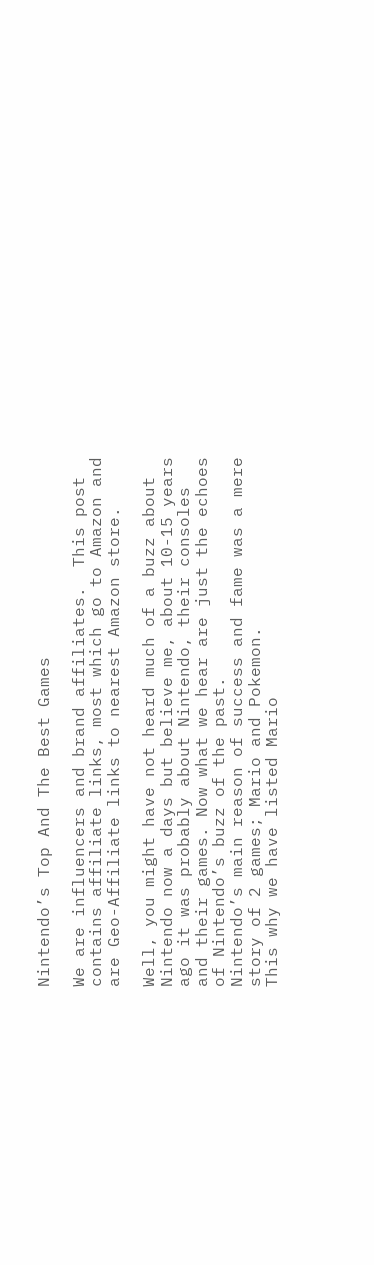Nintendo’s Top And The Best Games

We are influencers and brand affiliates.  This post contains affiliate links, most which go to Amazon and are Geo-Affiliate links to nearest Amazon store.

Well, you might have not heard much of a buzz about Nintendo now a days but believe me, about 10-15 years ago it was probably about Nintendo, their consoles and their games. Now what we hear are just the echoes of Nintendo’s buzz of the past.
Nintendo’s main reason of success and fame was a mere story of 2 games; Mario and Pokemon.
This why we have listed Mario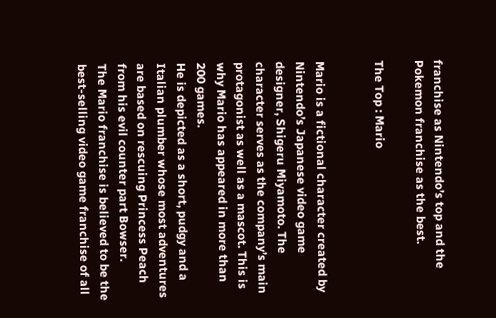franchise as Nintendo’s top and the Pokemon franchise as the best.

The Top : Mario


Mario is a fictional character created by Nintendo’s Japanese video game designer, Shigeru Miyamoto. The character serves as the company’s main protagonist as well as a mascot. This is why Mario has appeared in more than 200 games.
He is depicted as a short, pudgy and a Italian plumber whose most adventures are based on rescuing Princess Peach from his evil counter part Bowser.
The Mario franchise is believed to be the best-selling video game franchise of all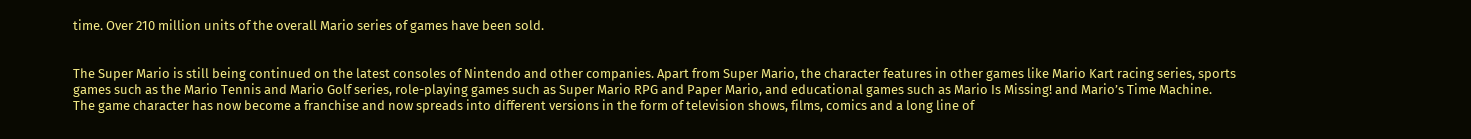time. Over 210 million units of the overall Mario series of games have been sold.


The Super Mario is still being continued on the latest consoles of Nintendo and other companies. Apart from Super Mario, the character features in other games like Mario Kart racing series, sports games such as the Mario Tennis and Mario Golf series, role-playing games such as Super Mario RPG and Paper Mario, and educational games such as Mario Is Missing! and Mario’s Time Machine.
The game character has now become a franchise and now spreads into different versions in the form of television shows, films, comics and a long line of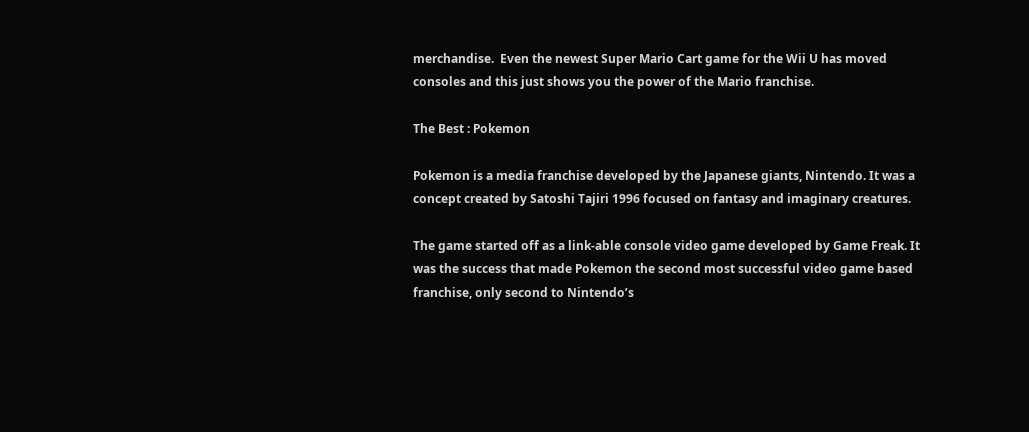merchandise.  Even the newest Super Mario Cart game for the Wii U has moved consoles and this just shows you the power of the Mario franchise.

The Best : Pokemon

Pokemon is a media franchise developed by the Japanese giants, Nintendo. It was a concept created by Satoshi Tajiri 1996 focused on fantasy and imaginary creatures.

The game started off as a link-able console video game developed by Game Freak. It was the success that made Pokemon the second most successful video game based franchise, only second to Nintendo’s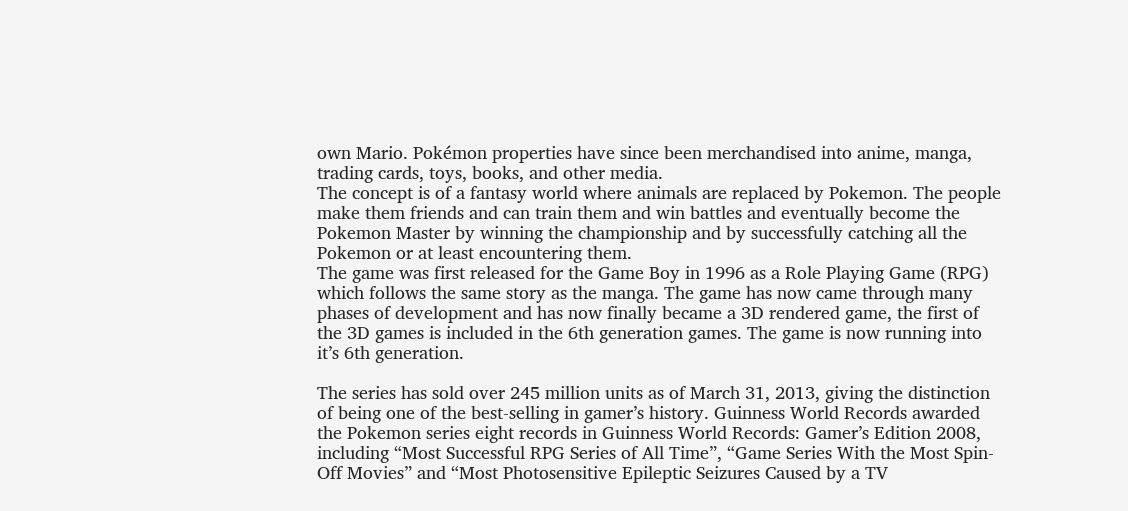own Mario. Pokémon properties have since been merchandised into anime, manga, trading cards, toys, books, and other media.
The concept is of a fantasy world where animals are replaced by Pokemon. The people make them friends and can train them and win battles and eventually become the Pokemon Master by winning the championship and by successfully catching all the Pokemon or at least encountering them.
The game was first released for the Game Boy in 1996 as a Role Playing Game (RPG) which follows the same story as the manga. The game has now came through many phases of development and has now finally became a 3D rendered game, the first of the 3D games is included in the 6th generation games. The game is now running into it’s 6th generation.

The series has sold over 245 million units as of March 31, 2013, giving the distinction of being one of the best-selling in gamer’s history. Guinness World Records awarded the Pokemon series eight records in Guinness World Records: Gamer’s Edition 2008, including “Most Successful RPG Series of All Time”, “Game Series With the Most Spin-Off Movies” and “Most Photosensitive Epileptic Seizures Caused by a TV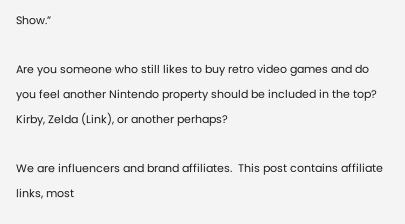Show.”

Are you someone who still likes to buy retro video games and do you feel another Nintendo property should be included in the top?  Kirby, Zelda (Link), or another perhaps?

We are influencers and brand affiliates.  This post contains affiliate links, most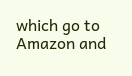which go to Amazon and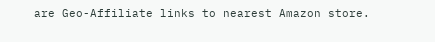are Geo-Affiliate links to nearest Amazon store.